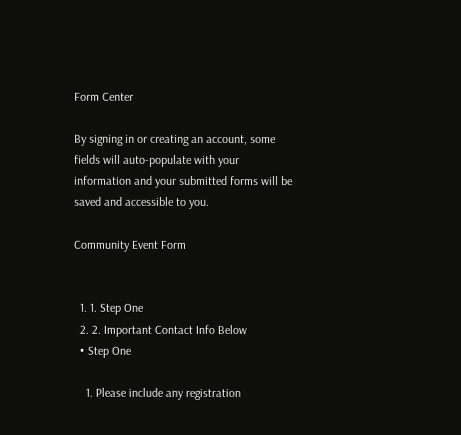Form Center

By signing in or creating an account, some fields will auto-populate with your information and your submitted forms will be saved and accessible to you.

Community Event Form


  1. 1. Step One
  2. 2. Important Contact Info Below
  • Step One

    1. Please include any registration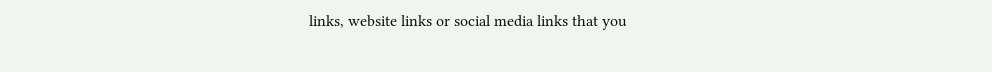links, website links or social media links that you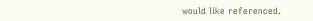would like referenced.